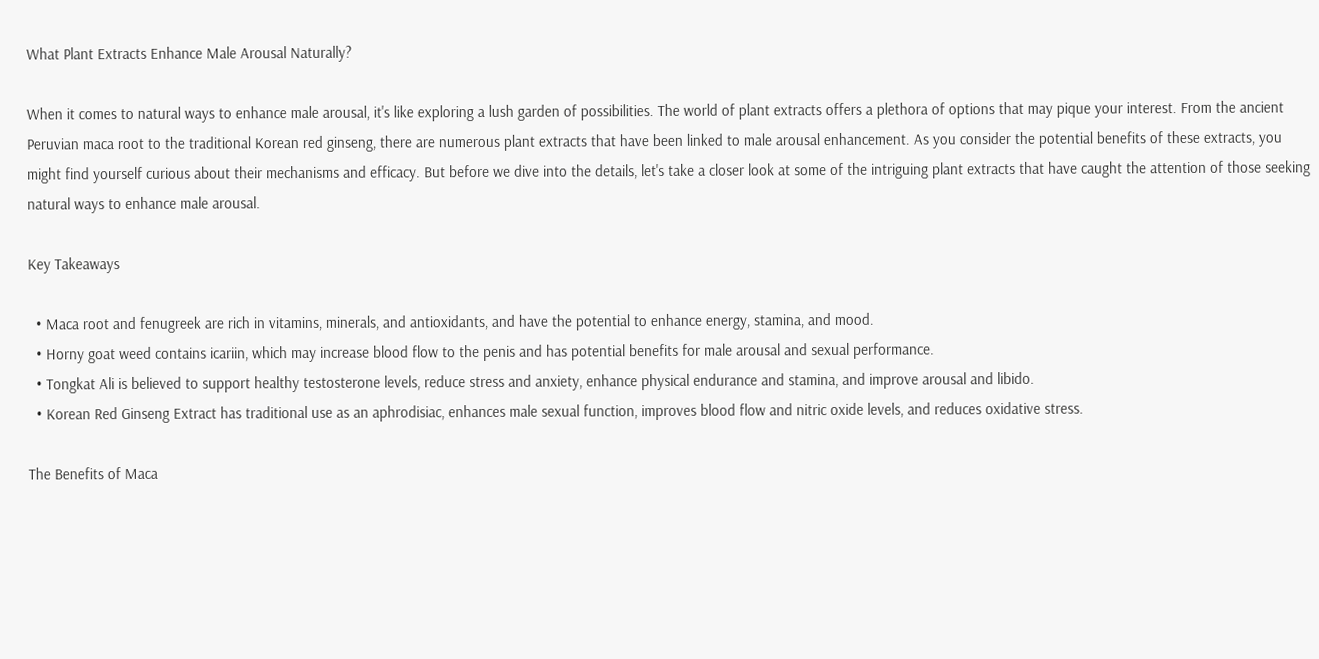What Plant Extracts Enhance Male Arousal Naturally?

When it comes to natural ways to enhance male arousal, it's like exploring a lush garden of possibilities. The world of plant extracts offers a plethora of options that may pique your interest. From the ancient Peruvian maca root to the traditional Korean red ginseng, there are numerous plant extracts that have been linked to male arousal enhancement. As you consider the potential benefits of these extracts, you might find yourself curious about their mechanisms and efficacy. But before we dive into the details, let's take a closer look at some of the intriguing plant extracts that have caught the attention of those seeking natural ways to enhance male arousal.

Key Takeaways

  • Maca root and fenugreek are rich in vitamins, minerals, and antioxidants, and have the potential to enhance energy, stamina, and mood.
  • Horny goat weed contains icariin, which may increase blood flow to the penis and has potential benefits for male arousal and sexual performance.
  • Tongkat Ali is believed to support healthy testosterone levels, reduce stress and anxiety, enhance physical endurance and stamina, and improve arousal and libido.
  • Korean Red Ginseng Extract has traditional use as an aphrodisiac, enhances male sexual function, improves blood flow and nitric oxide levels, and reduces oxidative stress.

The Benefits of Maca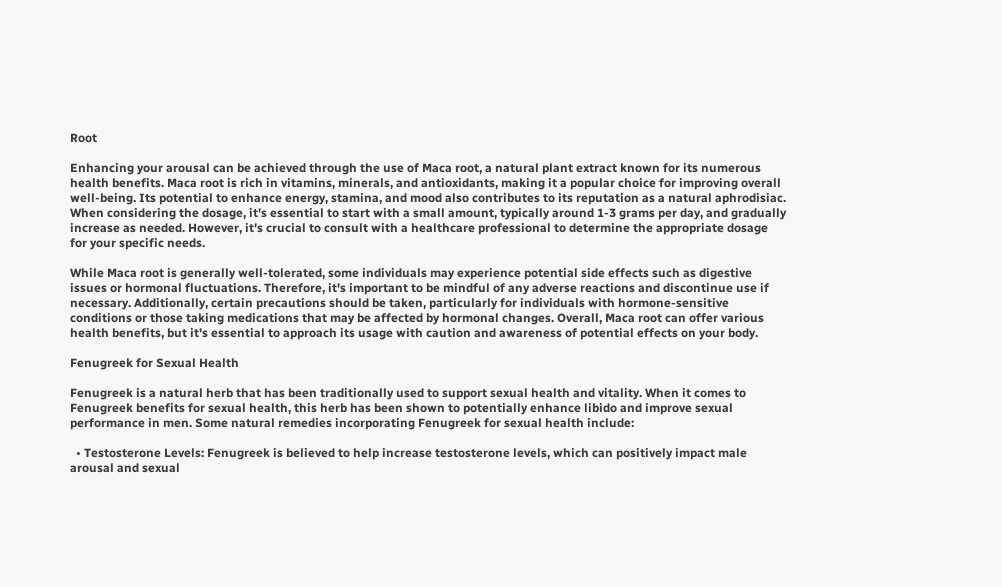Root

Enhancing your arousal can be achieved through the use of Maca root, a natural plant extract known for its numerous health benefits. Maca root is rich in vitamins, minerals, and antioxidants, making it a popular choice for improving overall well-being. Its potential to enhance energy, stamina, and mood also contributes to its reputation as a natural aphrodisiac. When considering the dosage, it's essential to start with a small amount, typically around 1-3 grams per day, and gradually increase as needed. However, it's crucial to consult with a healthcare professional to determine the appropriate dosage for your specific needs.

While Maca root is generally well-tolerated, some individuals may experience potential side effects such as digestive issues or hormonal fluctuations. Therefore, it's important to be mindful of any adverse reactions and discontinue use if necessary. Additionally, certain precautions should be taken, particularly for individuals with hormone-sensitive conditions or those taking medications that may be affected by hormonal changes. Overall, Maca root can offer various health benefits, but it's essential to approach its usage with caution and awareness of potential effects on your body.

Fenugreek for Sexual Health

Fenugreek is a natural herb that has been traditionally used to support sexual health and vitality. When it comes to Fenugreek benefits for sexual health, this herb has been shown to potentially enhance libido and improve sexual performance in men. Some natural remedies incorporating Fenugreek for sexual health include:

  • Testosterone Levels: Fenugreek is believed to help increase testosterone levels, which can positively impact male arousal and sexual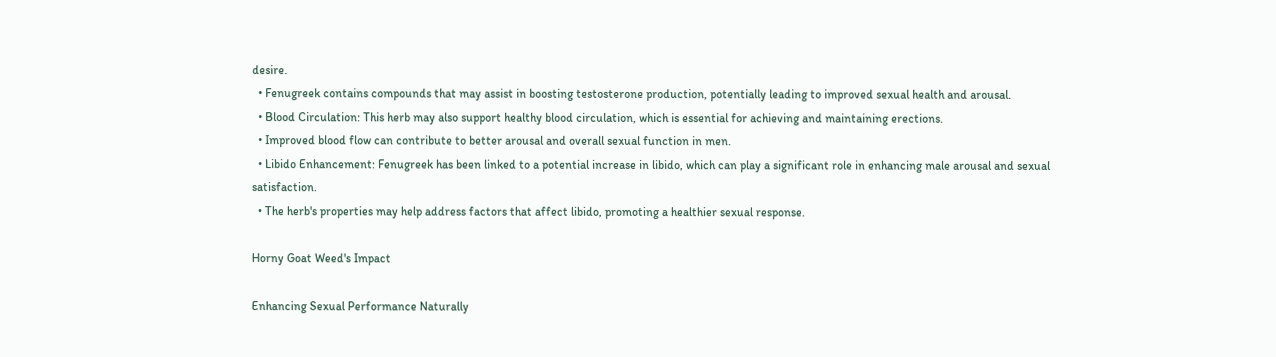desire.
  • Fenugreek contains compounds that may assist in boosting testosterone production, potentially leading to improved sexual health and arousal.
  • Blood Circulation: This herb may also support healthy blood circulation, which is essential for achieving and maintaining erections.
  • Improved blood flow can contribute to better arousal and overall sexual function in men.
  • Libido Enhancement: Fenugreek has been linked to a potential increase in libido, which can play a significant role in enhancing male arousal and sexual satisfaction.
  • The herb's properties may help address factors that affect libido, promoting a healthier sexual response.

Horny Goat Weed's Impact

Enhancing Sexual Performance Naturally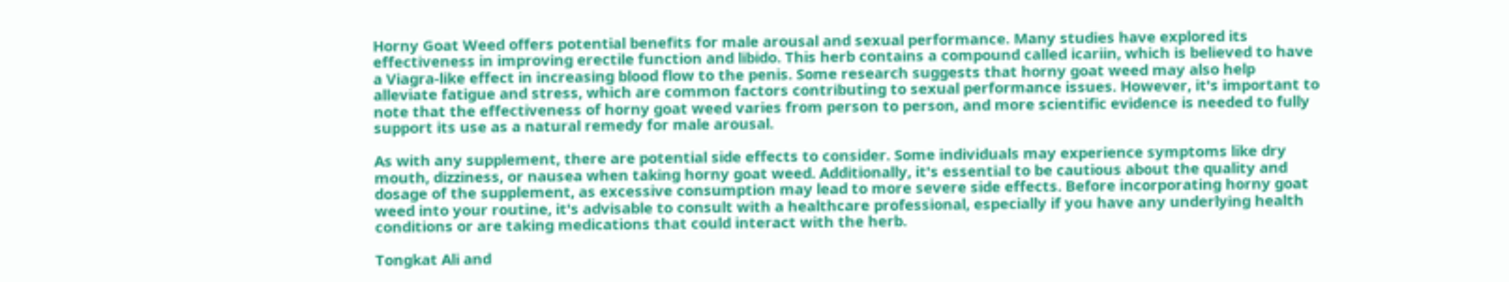Horny Goat Weed offers potential benefits for male arousal and sexual performance. Many studies have explored its effectiveness in improving erectile function and libido. This herb contains a compound called icariin, which is believed to have a Viagra-like effect in increasing blood flow to the penis. Some research suggests that horny goat weed may also help alleviate fatigue and stress, which are common factors contributing to sexual performance issues. However, it's important to note that the effectiveness of horny goat weed varies from person to person, and more scientific evidence is needed to fully support its use as a natural remedy for male arousal.

As with any supplement, there are potential side effects to consider. Some individuals may experience symptoms like dry mouth, dizziness, or nausea when taking horny goat weed. Additionally, it's essential to be cautious about the quality and dosage of the supplement, as excessive consumption may lead to more severe side effects. Before incorporating horny goat weed into your routine, it's advisable to consult with a healthcare professional, especially if you have any underlying health conditions or are taking medications that could interact with the herb.

Tongkat Ali and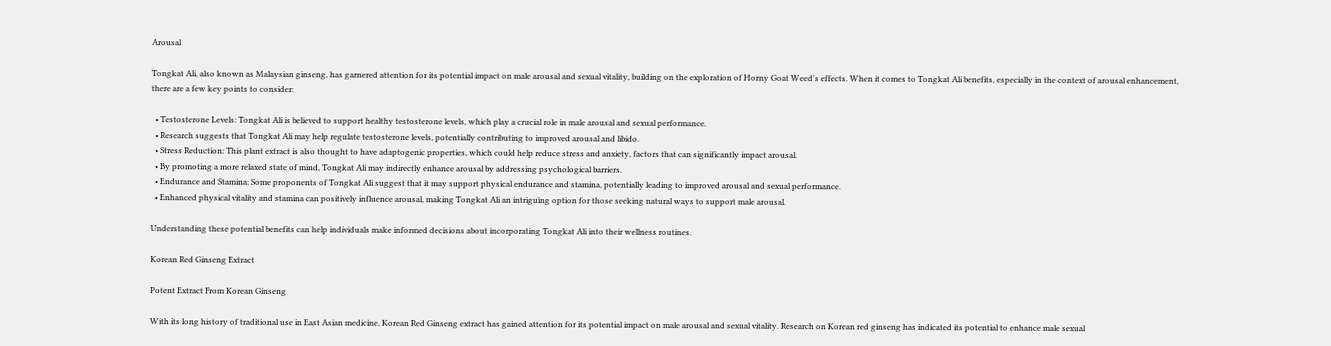Arousal

Tongkat Ali, also known as Malaysian ginseng, has garnered attention for its potential impact on male arousal and sexual vitality, building on the exploration of Horny Goat Weed's effects. When it comes to Tongkat Ali benefits, especially in the context of arousal enhancement, there are a few key points to consider:

  • Testosterone Levels: Tongkat Ali is believed to support healthy testosterone levels, which play a crucial role in male arousal and sexual performance.
  • Research suggests that Tongkat Ali may help regulate testosterone levels, potentially contributing to improved arousal and libido.
  • Stress Reduction: This plant extract is also thought to have adaptogenic properties, which could help reduce stress and anxiety, factors that can significantly impact arousal.
  • By promoting a more relaxed state of mind, Tongkat Ali may indirectly enhance arousal by addressing psychological barriers.
  • Endurance and Stamina: Some proponents of Tongkat Ali suggest that it may support physical endurance and stamina, potentially leading to improved arousal and sexual performance.
  • Enhanced physical vitality and stamina can positively influence arousal, making Tongkat Ali an intriguing option for those seeking natural ways to support male arousal.

Understanding these potential benefits can help individuals make informed decisions about incorporating Tongkat Ali into their wellness routines.

Korean Red Ginseng Extract

Potent Extract From Korean Ginseng

With its long history of traditional use in East Asian medicine, Korean Red Ginseng extract has gained attention for its potential impact on male arousal and sexual vitality. Research on Korean red ginseng has indicated its potential to enhance male sexual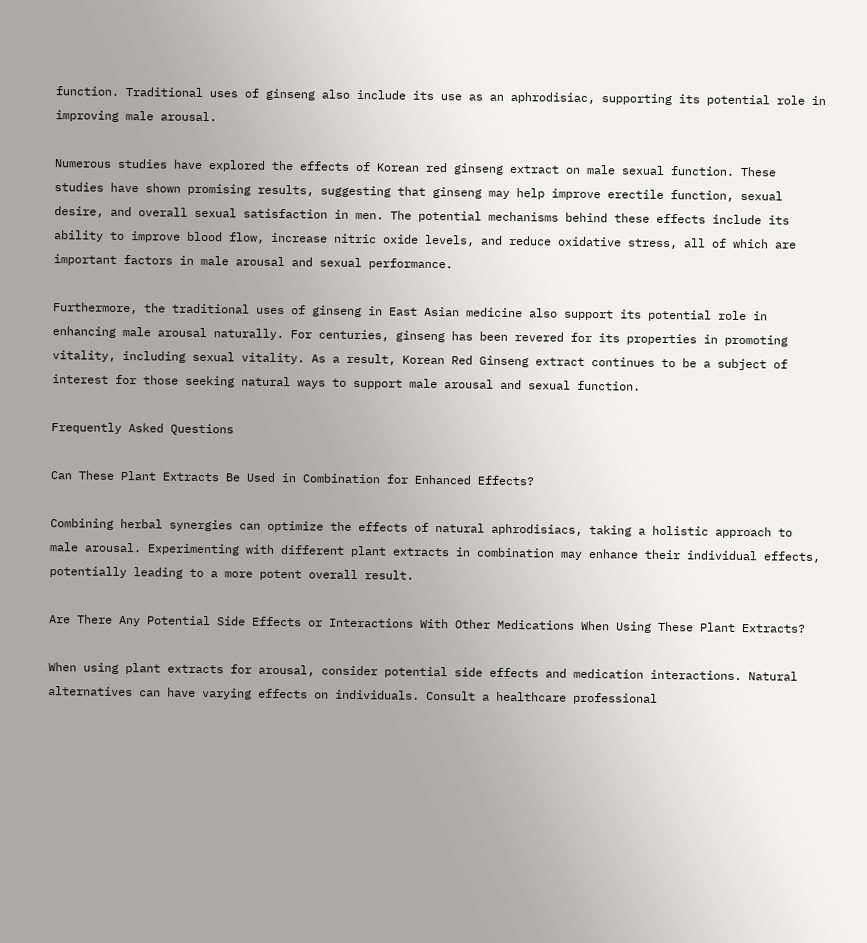function. Traditional uses of ginseng also include its use as an aphrodisiac, supporting its potential role in improving male arousal.

Numerous studies have explored the effects of Korean red ginseng extract on male sexual function. These studies have shown promising results, suggesting that ginseng may help improve erectile function, sexual desire, and overall sexual satisfaction in men. The potential mechanisms behind these effects include its ability to improve blood flow, increase nitric oxide levels, and reduce oxidative stress, all of which are important factors in male arousal and sexual performance.

Furthermore, the traditional uses of ginseng in East Asian medicine also support its potential role in enhancing male arousal naturally. For centuries, ginseng has been revered for its properties in promoting vitality, including sexual vitality. As a result, Korean Red Ginseng extract continues to be a subject of interest for those seeking natural ways to support male arousal and sexual function.

Frequently Asked Questions

Can These Plant Extracts Be Used in Combination for Enhanced Effects?

Combining herbal synergies can optimize the effects of natural aphrodisiacs, taking a holistic approach to male arousal. Experimenting with different plant extracts in combination may enhance their individual effects, potentially leading to a more potent overall result.

Are There Any Potential Side Effects or Interactions With Other Medications When Using These Plant Extracts?

When using plant extracts for arousal, consider potential side effects and medication interactions. Natural alternatives can have varying effects on individuals. Consult a healthcare professional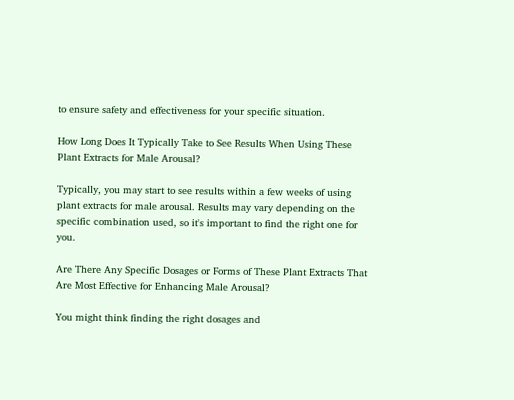to ensure safety and effectiveness for your specific situation.

How Long Does It Typically Take to See Results When Using These Plant Extracts for Male Arousal?

Typically, you may start to see results within a few weeks of using plant extracts for male arousal. Results may vary depending on the specific combination used, so it's important to find the right one for you.

Are There Any Specific Dosages or Forms of These Plant Extracts That Are Most Effective for Enhancing Male Arousal?

You might think finding the right dosages and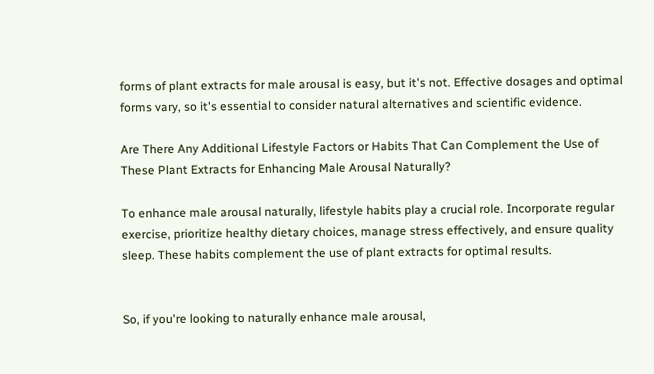forms of plant extracts for male arousal is easy, but it's not. Effective dosages and optimal forms vary, so it's essential to consider natural alternatives and scientific evidence.

Are There Any Additional Lifestyle Factors or Habits That Can Complement the Use of These Plant Extracts for Enhancing Male Arousal Naturally?

To enhance male arousal naturally, lifestyle habits play a crucial role. Incorporate regular exercise, prioritize healthy dietary choices, manage stress effectively, and ensure quality sleep. These habits complement the use of plant extracts for optimal results.


So, if you're looking to naturally enhance male arousal,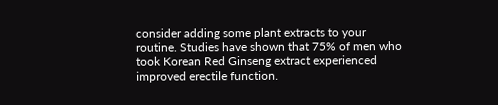consider adding some plant extracts to your routine. Studies have shown that 75% of men who took Korean Red Ginseng extract experienced improved erectile function.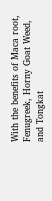With the benefits of Maca root, Fenugreek, Horny Goat Weed, and Tongkat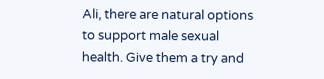Ali, there are natural options to support male sexual health. Give them a try and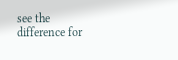see the difference for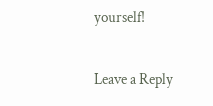yourself!

Leave a Reply